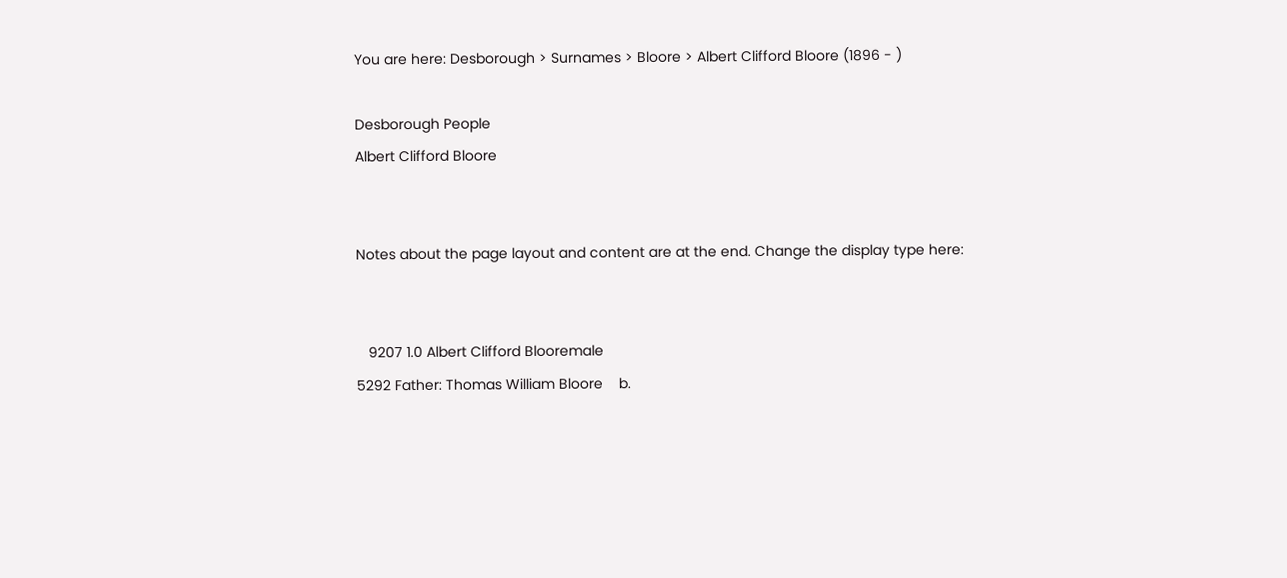You are here: Desborough > Surnames > Bloore > Albert Clifford Bloore (1896 - )

Desborough People
Albert Clifford Bloore


Notes about the page layout and content are at the end. Change the display type here:


   9207 1.0 Albert Clifford Blooremale
5292 Father: Thomas William Bloore    b.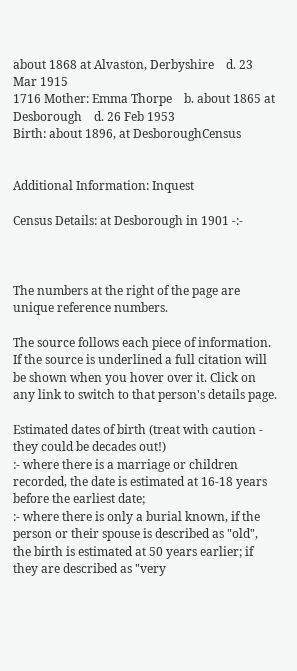about 1868 at Alvaston, Derbyshire    d. 23 Mar 1915
1716 Mother: Emma Thorpe    b. about 1865 at Desborough    d. 26 Feb 1953
Birth: about 1896, at DesboroughCensus


Additional Information: Inquest

Census Details: at Desborough in 1901 -:-



The numbers at the right of the page are unique reference numbers.

The source follows each piece of information. If the source is underlined a full citation will be shown when you hover over it. Click on any link to switch to that person's details page.

Estimated dates of birth (treat with caution - they could be decades out!)
:- where there is a marriage or children recorded, the date is estimated at 16-18 years before the earliest date;
:- where there is only a burial known, if the person or their spouse is described as "old", the birth is estimated at 50 years earlier; if they are described as "very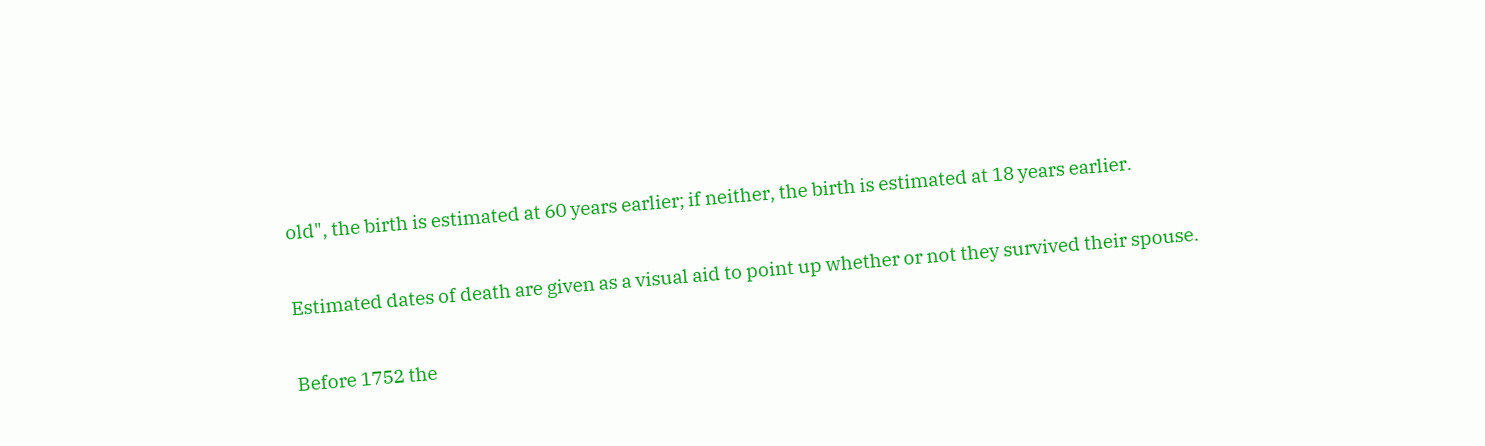old", the birth is estimated at 60 years earlier; if neither, the birth is estimated at 18 years earlier.

Estimated dates of death are given as a visual aid to point up whether or not they survived their spouse.

Before 1752 the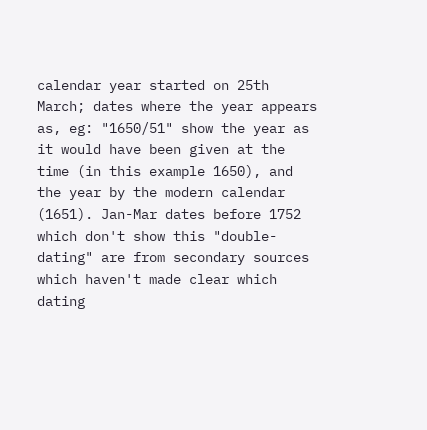calendar year started on 25th March; dates where the year appears as, eg: "1650/51" show the year as it would have been given at the time (in this example 1650), and the year by the modern calendar (1651). Jan-Mar dates before 1752 which don't show this "double-dating" are from secondary sources which haven't made clear which dating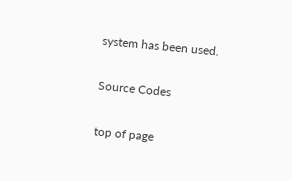system has been used.

Source Codes

top of page